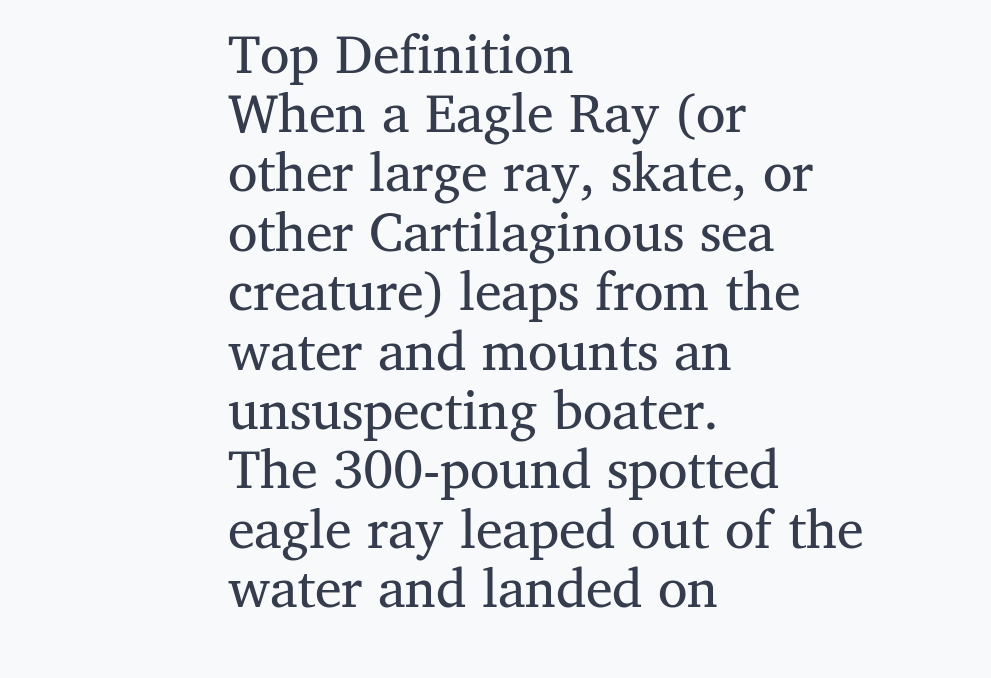Top Definition
When a Eagle Ray (or other large ray, skate, or other Cartilaginous sea creature) leaps from the water and mounts an unsuspecting boater.
The 300-pound spotted eagle ray leaped out of the water and landed on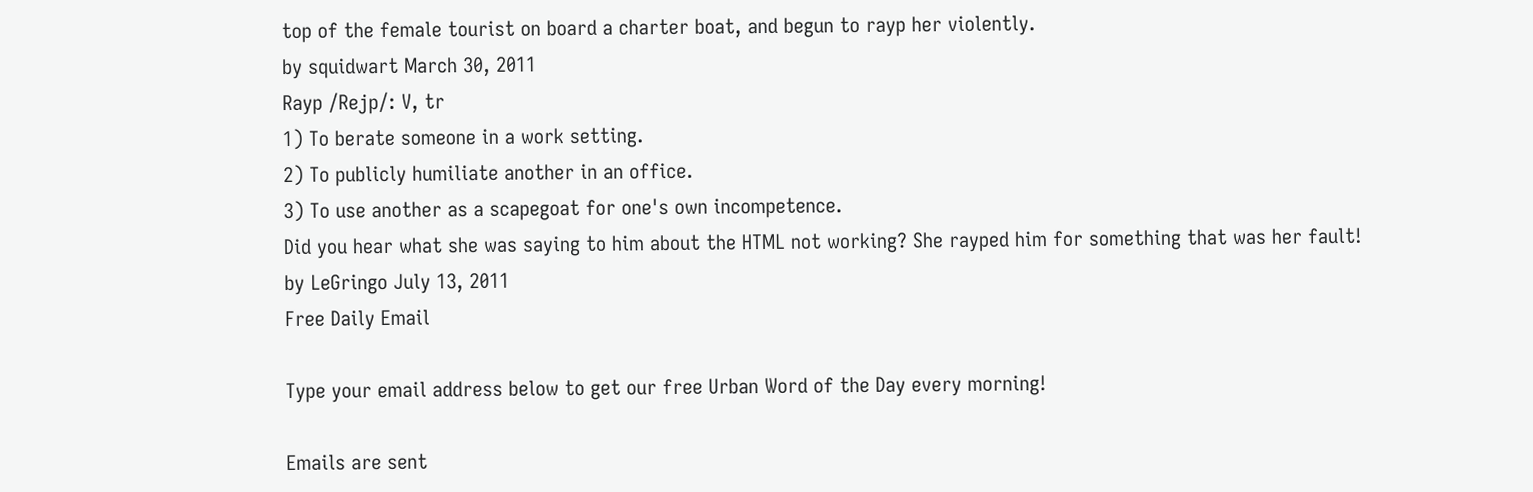top of the female tourist on board a charter boat, and begun to rayp her violently.
by squidwart March 30, 2011
Rayp /Rejp/: V, tr
1) To berate someone in a work setting.
2) To publicly humiliate another in an office.
3) To use another as a scapegoat for one's own incompetence.
Did you hear what she was saying to him about the HTML not working? She rayped him for something that was her fault!
by LeGringo July 13, 2011
Free Daily Email

Type your email address below to get our free Urban Word of the Day every morning!

Emails are sent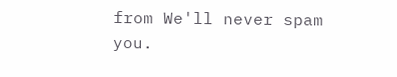from We'll never spam you.